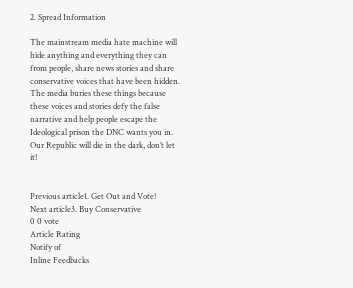2. Spread Information

The mainstream media hate machine will hide anything and everything they can from people, share news stories and share conservative voices that have been hidden. The media buries these things because these voices and stories defy the false narrative and help people escape the Ideological prison the DNC wants you in. Our Republic will die in the dark, don’t let it!


Previous article1. Get Out and Vote!
Next article3. Buy Conservative
0 0 vote
Article Rating
Notify of
Inline Feedbacks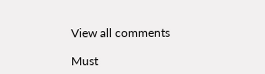View all comments

Must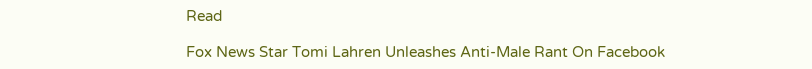Read

Fox News Star Tomi Lahren Unleashes Anti-Male Rant On Facebook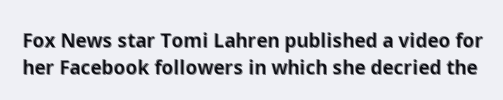Fox News star Tomi Lahren published a video for her Facebook followers in which she decried the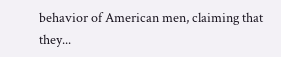behavior of American men, claiming that they...